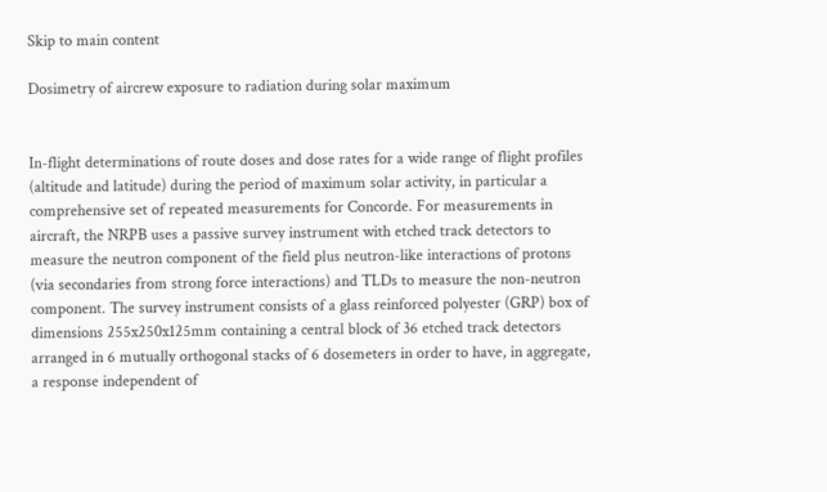Skip to main content

Dosimetry of aircrew exposure to radiation during solar maximum


In-flight determinations of route doses and dose rates for a wide range of flight profiles (altitude and latitude) during the period of maximum solar activity, in particular a comprehensive set of repeated measurements for Concorde. For measurements in aircraft, the NRPB uses a passive survey instrument with etched track detectors to measure the neutron component of the field plus neutron-like interactions of protons (via secondaries from strong force interactions) and TLDs to measure the non-neutron component. The survey instrument consists of a glass reinforced polyester (GRP) box of dimensions 255x250x125mm containing a central block of 36 etched track detectors arranged in 6 mutually orthogonal stacks of 6 dosemeters in order to have, in aggregate, a response independent of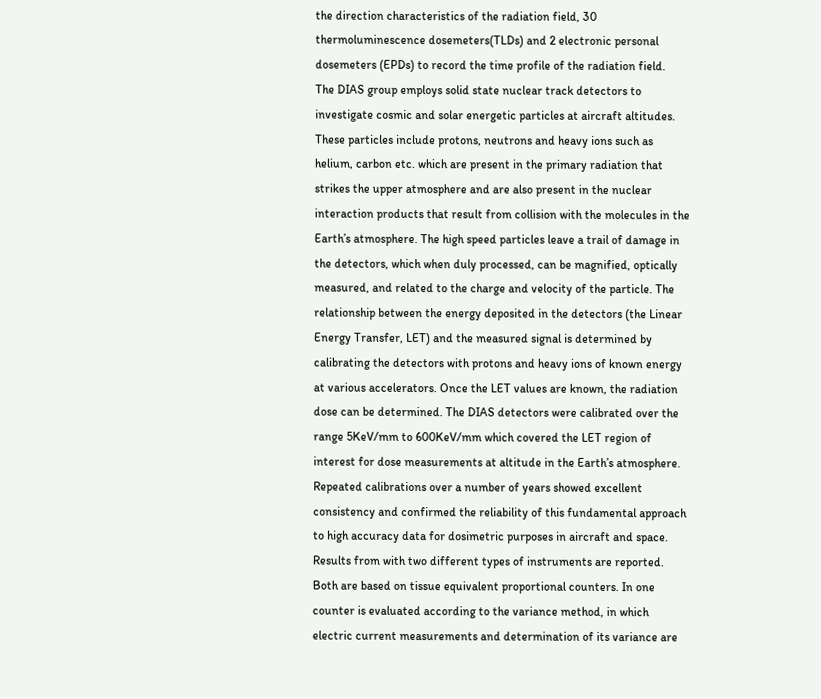the direction characteristics of the radiation field, 30 thermoluminescence dosemeters(TLDs) and 2 electronic personal dosemeters (EPDs) to record the time profile of the radiation field.
The DIAS group employs solid state nuclear track detectors to investigate cosmic and solar energetic particles at aircraft altitudes. These particles include protons, neutrons and heavy ions such as helium, carbon etc. which are present in the primary radiation that strikes the upper atmosphere and are also present in the nuclear interaction products that result from collision with the molecules in the Earth’s atmosphere. The high speed particles leave a trail of damage in the detectors, which when duly processed, can be magnified, optically measured, and related to the charge and velocity of the particle. The relationship between the energy deposited in the detectors (the Linear Energy Transfer, LET) and the measured signal is determined by calibrating the detectors with protons and heavy ions of known energy at various accelerators. Once the LET values are known, the radiation dose can be determined. The DIAS detectors were calibrated over the range 5KeV/mm to 600KeV/mm which covered the LET region of interest for dose measurements at altitude in the Earth’s atmosphere. Repeated calibrations over a number of years showed excellent consistency and confirmed the reliability of this fundamental approach to high accuracy data for dosimetric purposes in aircraft and space.
Results from with two different types of instruments are reported. Both are based on tissue equivalent proportional counters. In one counter is evaluated according to the variance method, in which electric current measurements and determination of its variance are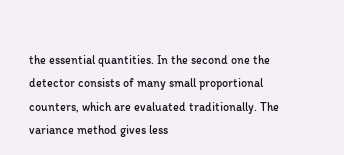the essential quantities. In the second one the detector consists of many small proportional counters, which are evaluated traditionally. The variance method gives less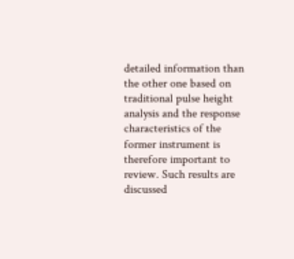detailed information than the other one based on traditional pulse height analysis and the response characteristics of the former instrument is therefore important to review. Such results are discussed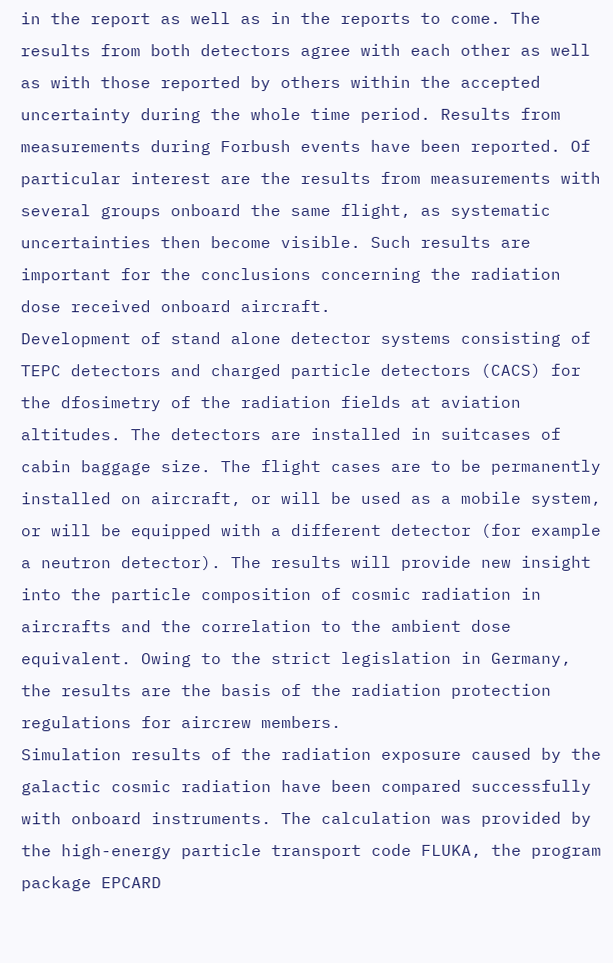in the report as well as in the reports to come. The results from both detectors agree with each other as well as with those reported by others within the accepted uncertainty during the whole time period. Results from measurements during Forbush events have been reported. Of particular interest are the results from measurements with several groups onboard the same flight, as systematic uncertainties then become visible. Such results are important for the conclusions concerning the radiation dose received onboard aircraft.
Development of stand alone detector systems consisting of TEPC detectors and charged particle detectors (CACS) for the dfosimetry of the radiation fields at aviation altitudes. The detectors are installed in suitcases of cabin baggage size. The flight cases are to be permanently installed on aircraft, or will be used as a mobile system, or will be equipped with a different detector (for example a neutron detector). The results will provide new insight into the particle composition of cosmic radiation in aircrafts and the correlation to the ambient dose equivalent. Owing to the strict legislation in Germany, the results are the basis of the radiation protection regulations for aircrew members.
Simulation results of the radiation exposure caused by the galactic cosmic radiation have been compared successfully with onboard instruments. The calculation was provided by the high-energy particle transport code FLUKA, the program package EPCARD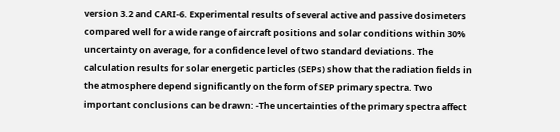version 3.2 and CARI-6. Experimental results of several active and passive dosimeters compared well for a wide range of aircraft positions and solar conditions within 30% uncertainty on average, for a confidence level of two standard deviations. The calculation results for solar energetic particles (SEPs) show that the radiation fields in the atmosphere depend significantly on the form of SEP primary spectra. Two important conclusions can be drawn: -The uncertainties of the primary spectra affect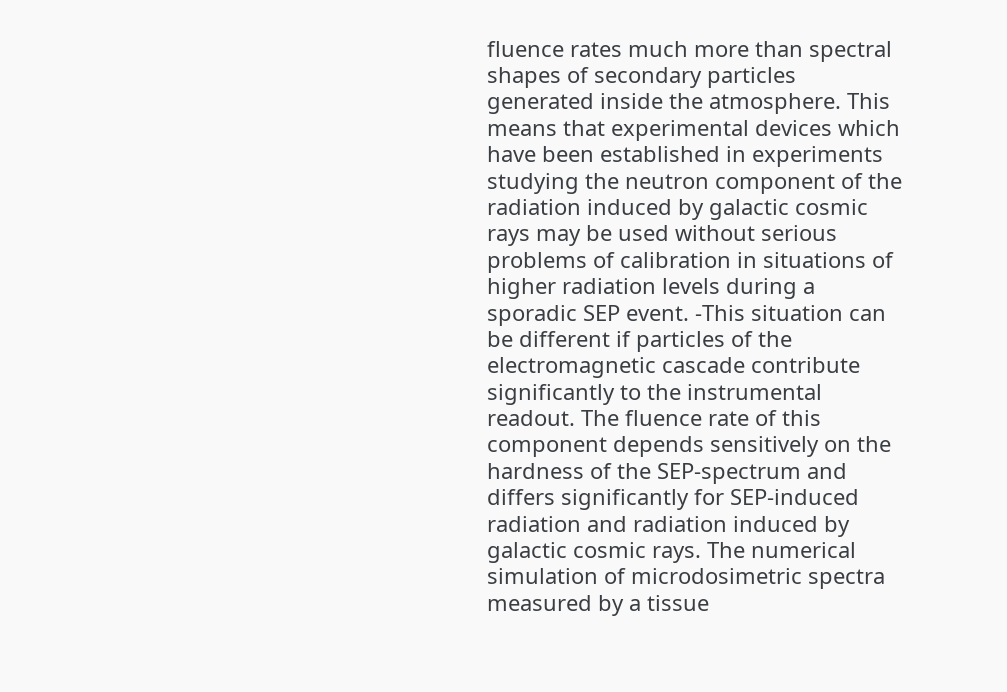fluence rates much more than spectral shapes of secondary particles generated inside the atmosphere. This means that experimental devices which have been established in experiments studying the neutron component of the radiation induced by galactic cosmic rays may be used without serious problems of calibration in situations of higher radiation levels during a sporadic SEP event. -This situation can be different if particles of the electromagnetic cascade contribute significantly to the instrumental readout. The fluence rate of this component depends sensitively on the hardness of the SEP-spectrum and differs significantly for SEP-induced radiation and radiation induced by galactic cosmic rays. The numerical simulation of microdosimetric spectra measured by a tissue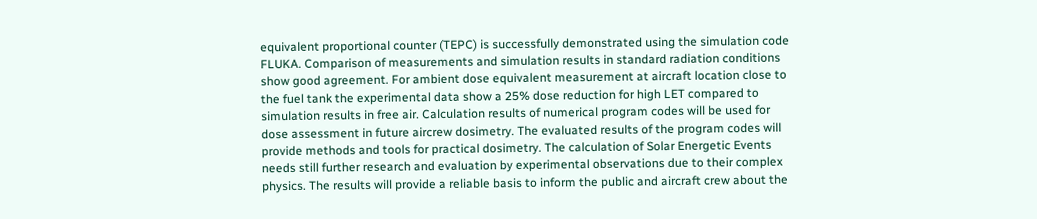equivalent proportional counter (TEPC) is successfully demonstrated using the simulation code FLUKA. Comparison of measurements and simulation results in standard radiation conditions show good agreement. For ambient dose equivalent measurement at aircraft location close to the fuel tank the experimental data show a 25% dose reduction for high LET compared to simulation results in free air. Calculation results of numerical program codes will be used for dose assessment in future aircrew dosimetry. The evaluated results of the program codes will provide methods and tools for practical dosimetry. The calculation of Solar Energetic Events needs still further research and evaluation by experimental observations due to their complex physics. The results will provide a reliable basis to inform the public and aircraft crew about the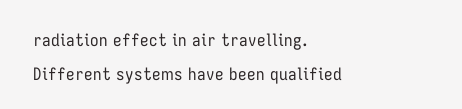radiation effect in air travelling.
Different systems have been qualified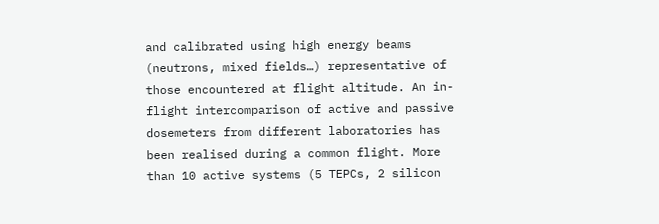and calibrated using high energy beams (neutrons, mixed fields…) representative of those encountered at flight altitude. An in-flight intercomparison of active and passive dosemeters from different laboratories has been realised during a common flight. More than 10 active systems (5 TEPCs, 2 silicon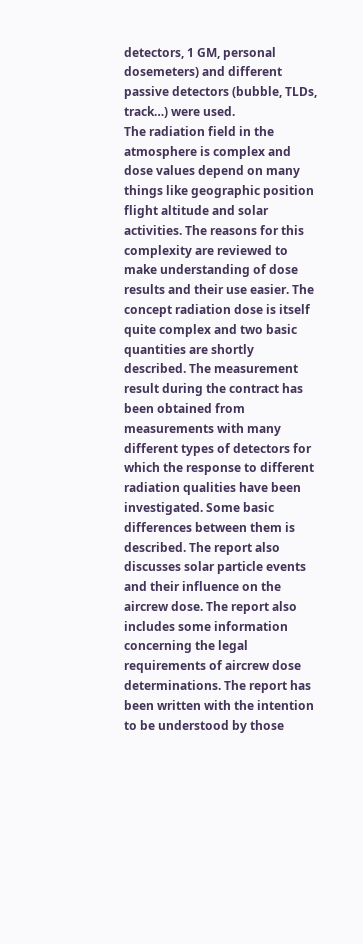detectors, 1 GM, personal dosemeters) and different passive detectors (bubble, TLDs, track…) were used.
The radiation field in the atmosphere is complex and dose values depend on many things like geographic position flight altitude and solar activities. The reasons for this complexity are reviewed to make understanding of dose results and their use easier. The concept radiation dose is itself quite complex and two basic quantities are shortly described. The measurement result during the contract has been obtained from measurements with many different types of detectors for which the response to different radiation qualities have been investigated. Some basic differences between them is described. The report also discusses solar particle events and their influence on the aircrew dose. The report also includes some information concerning the legal requirements of aircrew dose determinations. The report has been written with the intention to be understood by those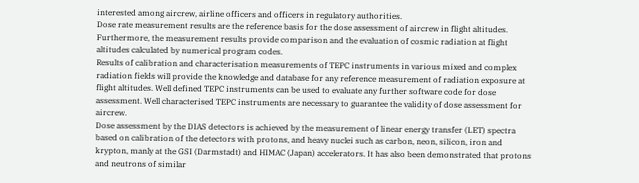interested among aircrew, airline officers and officers in regulatory authorities.
Dose rate measurement results are the reference basis for the dose assessment of aircrew in flight altitudes. Furthermore, the measurement results provide comparison and the evaluation of cosmic radiation at flight altitudes calculated by numerical program codes.
Results of calibration and characterisation measurements of TEPC instruments in various mixed and complex radiation fields will provide the knowledge and database for any reference measurement of radiation exposure at flight altitudes. Well defined TEPC instruments can be used to evaluate any further software code for dose assessment. Well characterised TEPC instruments are necessary to guarantee the validity of dose assessment for aircrew.
Dose assessment by the DIAS detectors is achieved by the measurement of linear energy transfer (LET) spectra based on calibration of the detectors with protons, and heavy nuclei such as carbon, neon, silicon, iron and krypton, manly at the GSI (Darmstadt) and HIMAC (Japan) accelerators. It has also been demonstrated that protons and neutrons of similar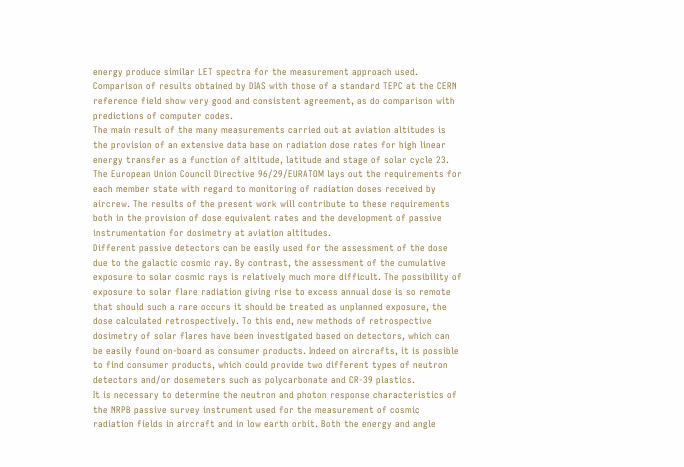energy produce similar LET spectra for the measurement approach used. Comparison of results obtained by DIAS with those of a standard TEPC at the CERN reference field show very good and consistent agreement, as do comparison with predictions of computer codes.
The main result of the many measurements carried out at aviation altitudes is the provision of an extensive data base on radiation dose rates for high linear energy transfer as a function of altitude, latitude and stage of solar cycle 23. The European Union Council Directive 96/29/EURATOM lays out the requirements for each member state with regard to monitoring of radiation doses received by aircrew. The results of the present work will contribute to these requirements both in the provision of dose equivalent rates and the development of passive instrumentation for dosimetry at aviation altitudes.
Different passive detectors can be easily used for the assessment of the dose due to the galactic cosmic ray. By contrast, the assessment of the cumulative exposure to solar cosmic rays is relatively much more difficult. The possibility of exposure to solar flare radiation giving rise to excess annual dose is so remote that should such a rare occurs it should be treated as unplanned exposure, the dose calculated retrospectively. To this end, new methods of retrospective dosimetry of solar flares have been investigated based on detectors, which can be easily found on-board as consumer products. Indeed on aircrafts, it is possible to find consumer products, which could provide two different types of neutron detectors and/or dosemeters such as polycarbonate and CR-39 plastics.
It is necessary to determine the neutron and photon response characteristics of the NRPB passive survey instrument used for the measurement of cosmic radiation fields in aircraft and in low earth orbit. Both the energy and angle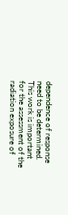dependence of response need to be determined. This work is important for the assessment of the radiation exposure of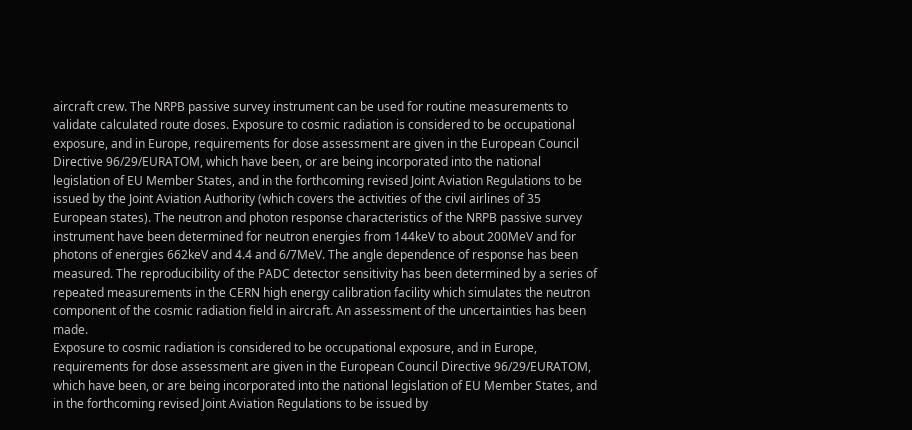aircraft crew. The NRPB passive survey instrument can be used for routine measurements to validate calculated route doses. Exposure to cosmic radiation is considered to be occupational exposure, and in Europe, requirements for dose assessment are given in the European Council Directive 96/29/EURATOM, which have been, or are being incorporated into the national legislation of EU Member States, and in the forthcoming revised Joint Aviation Regulations to be issued by the Joint Aviation Authority (which covers the activities of the civil airlines of 35 European states). The neutron and photon response characteristics of the NRPB passive survey instrument have been determined for neutron energies from 144keV to about 200MeV and for photons of energies 662keV and 4.4 and 6/7MeV. The angle dependence of response has been measured. The reproducibility of the PADC detector sensitivity has been determined by a series of repeated measurements in the CERN high energy calibration facility which simulates the neutron component of the cosmic radiation field in aircraft. An assessment of the uncertainties has been made.
Exposure to cosmic radiation is considered to be occupational exposure, and in Europe, requirements for dose assessment are given in the European Council Directive 96/29/EURATOM, which have been, or are being incorporated into the national legislation of EU Member States, and in the forthcoming revised Joint Aviation Regulations to be issued by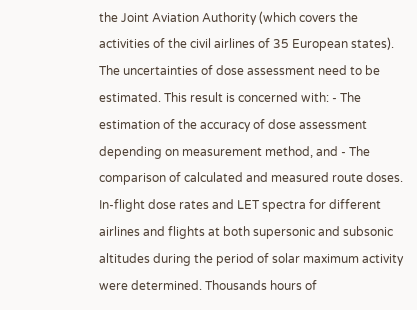the Joint Aviation Authority (which covers the activities of the civil airlines of 35 European states). The uncertainties of dose assessment need to be estimated. This result is concerned with: - The estimation of the accuracy of dose assessment depending on measurement method, and - The comparison of calculated and measured route doses.
In-flight dose rates and LET spectra for different airlines and flights at both supersonic and subsonic altitudes during the period of solar maximum activity were determined. Thousands hours of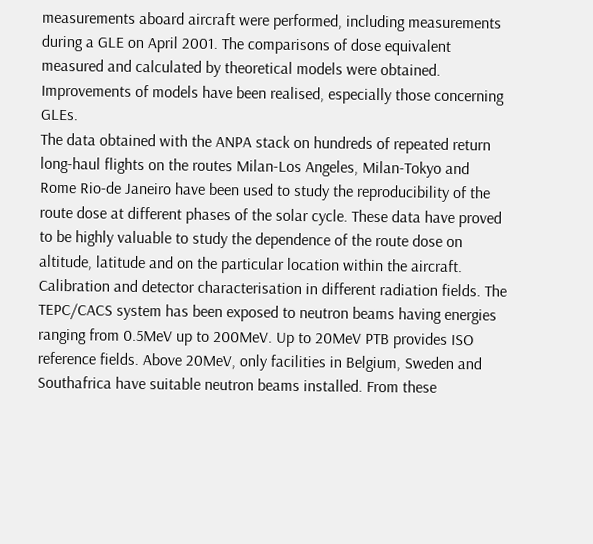measurements aboard aircraft were performed, including measurements during a GLE on April 2001. The comparisons of dose equivalent measured and calculated by theoretical models were obtained. Improvements of models have been realised, especially those concerning GLEs.
The data obtained with the ANPA stack on hundreds of repeated return long-haul flights on the routes Milan-Los Angeles, Milan-Tokyo and Rome Rio-de Janeiro have been used to study the reproducibility of the route dose at different phases of the solar cycle. These data have proved to be highly valuable to study the dependence of the route dose on altitude, latitude and on the particular location within the aircraft.
Calibration and detector characterisation in different radiation fields. The TEPC/CACS system has been exposed to neutron beams having energies ranging from 0.5MeV up to 200MeV. Up to 20MeV PTB provides ISO reference fields. Above 20MeV, only facilities in Belgium, Sweden and Southafrica have suitable neutron beams installed. From these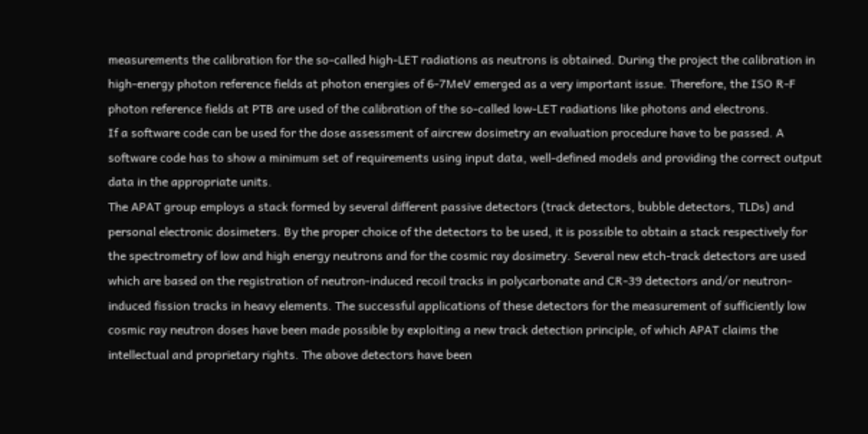measurements the calibration for the so-called high-LET radiations as neutrons is obtained. During the project the calibration in high-energy photon reference fields at photon energies of 6-7MeV emerged as a very important issue. Therefore, the ISO R-F photon reference fields at PTB are used of the calibration of the so-called low-LET radiations like photons and electrons.
If a software code can be used for the dose assessment of aircrew dosimetry an evaluation procedure have to be passed. A software code has to show a minimum set of requirements using input data, well-defined models and providing the correct output data in the appropriate units.
The APAT group employs a stack formed by several different passive detectors (track detectors, bubble detectors, TLDs) and personal electronic dosimeters. By the proper choice of the detectors to be used, it is possible to obtain a stack respectively for the spectrometry of low and high energy neutrons and for the cosmic ray dosimetry. Several new etch-track detectors are used which are based on the registration of neutron-induced recoil tracks in polycarbonate and CR-39 detectors and/or neutron-induced fission tracks in heavy elements. The successful applications of these detectors for the measurement of sufficiently low cosmic ray neutron doses have been made possible by exploiting a new track detection principle, of which APAT claims the intellectual and proprietary rights. The above detectors have been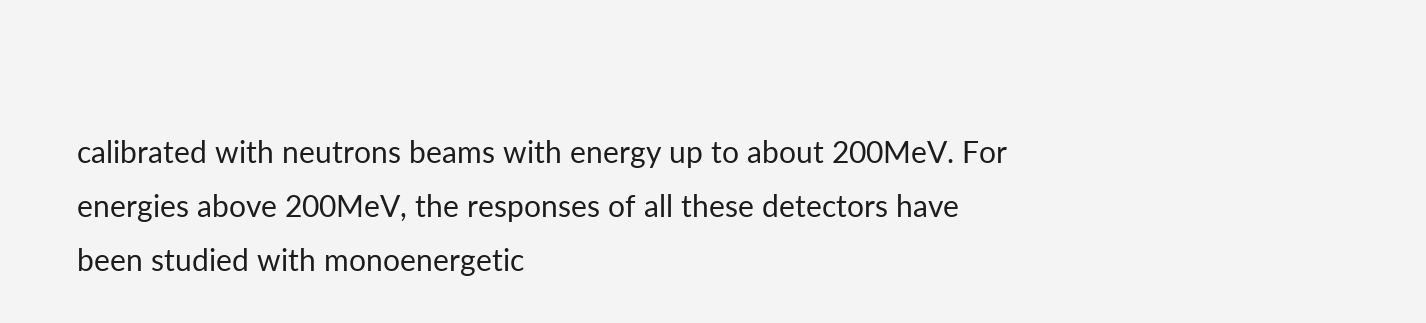calibrated with neutrons beams with energy up to about 200MeV. For energies above 200MeV, the responses of all these detectors have been studied with monoenergetic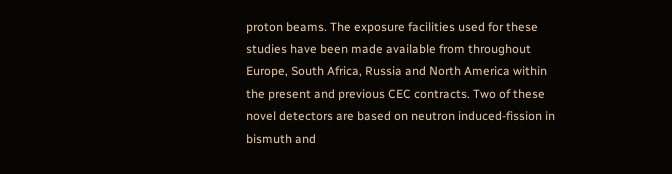proton beams. The exposure facilities used for these studies have been made available from throughout Europe, South Africa, Russia and North America within the present and previous CEC contracts. Two of these novel detectors are based on neutron induced-fission in bismuth and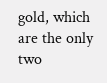gold, which are the only two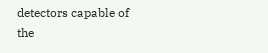detectors capable of the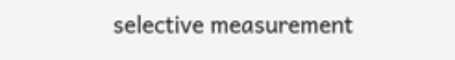selective measurement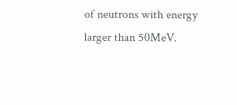of neutrons with energy larger than 50MeV.